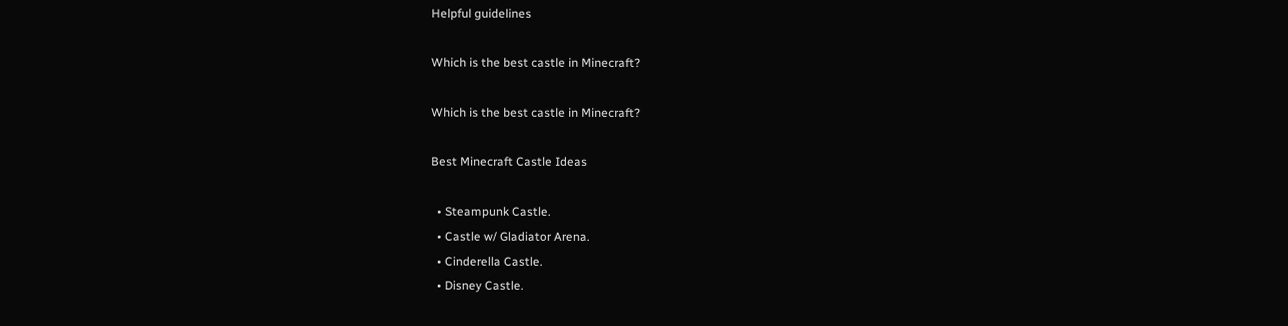Helpful guidelines

Which is the best castle in Minecraft?

Which is the best castle in Minecraft?

Best Minecraft Castle Ideas

  • Steampunk Castle.
  • Castle w/ Gladiator Arena.
  • Cinderella Castle.
  • Disney Castle.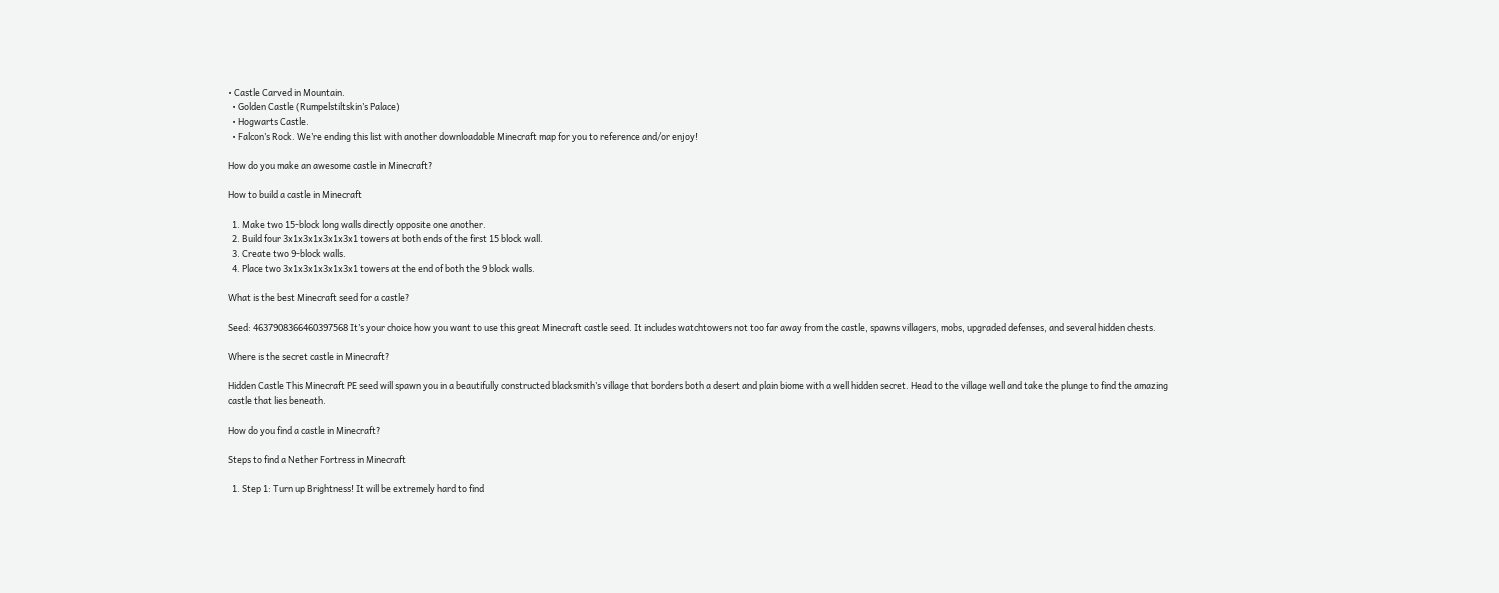• Castle Carved in Mountain.
  • Golden Castle (Rumpelstiltskin’s Palace)
  • Hogwarts Castle.
  • Falcon’s Rock. We’re ending this list with another downloadable Minecraft map for you to reference and/or enjoy!

How do you make an awesome castle in Minecraft?

How to build a castle in Minecraft

  1. Make two 15-block long walls directly opposite one another.
  2. Build four 3x1x3x1x3x1x3x1 towers at both ends of the first 15 block wall.
  3. Create two 9-block walls.
  4. Place two 3x1x3x1x3x1x3x1 towers at the end of both the 9 block walls.

What is the best Minecraft seed for a castle?

Seed: 4637908366460397568 It’s your choice how you want to use this great Minecraft castle seed. It includes watchtowers not too far away from the castle, spawns villagers, mobs, upgraded defenses, and several hidden chests.

Where is the secret castle in Minecraft?

Hidden Castle This Minecraft PE seed will spawn you in a beautifully constructed blacksmith’s village that borders both a desert and plain biome with a well hidden secret. Head to the village well and take the plunge to find the amazing castle that lies beneath.

How do you find a castle in Minecraft?

Steps to find a Nether Fortress in Minecraft

  1. Step 1: Turn up Brightness! It will be extremely hard to find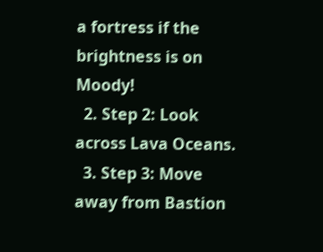a fortress if the brightness is on Moody!
  2. Step 2: Look across Lava Oceans.
  3. Step 3: Move away from Bastion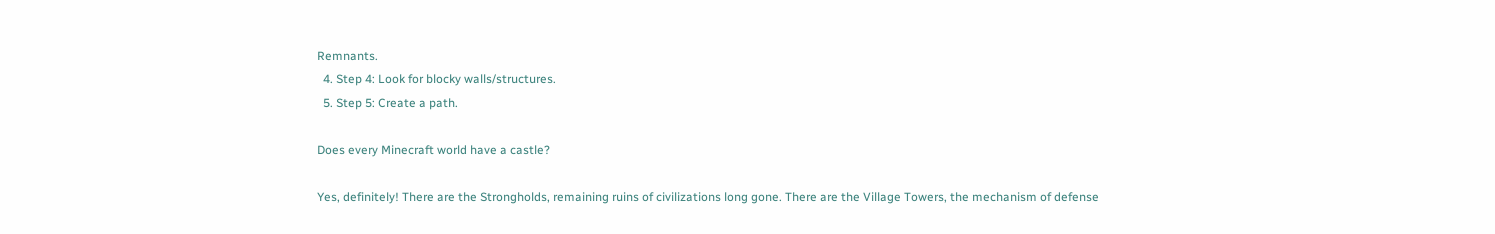Remnants.
  4. Step 4: Look for blocky walls/structures.
  5. Step 5: Create a path.

Does every Minecraft world have a castle?

Yes, definitely! There are the Strongholds, remaining ruins of civilizations long gone. There are the Village Towers, the mechanism of defense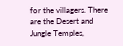for the villagers. There are the Desert and Jungle Temples,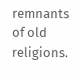remnants of old religions.